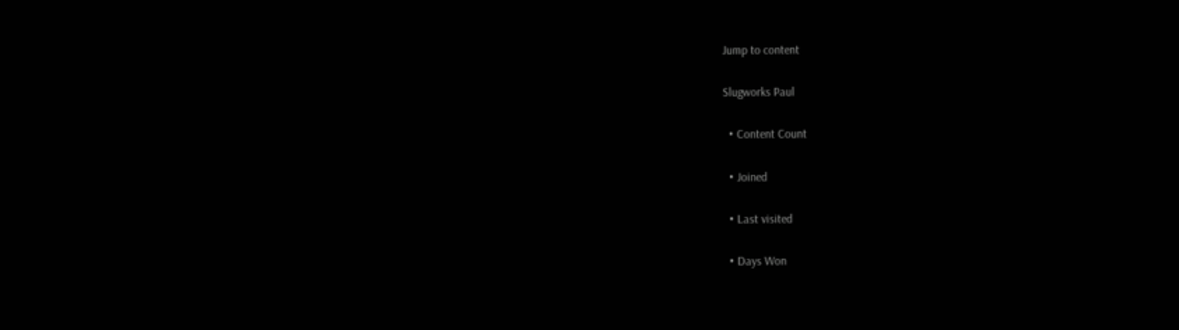Jump to content

Slugworks Paul

  • Content Count

  • Joined

  • Last visited

  • Days Won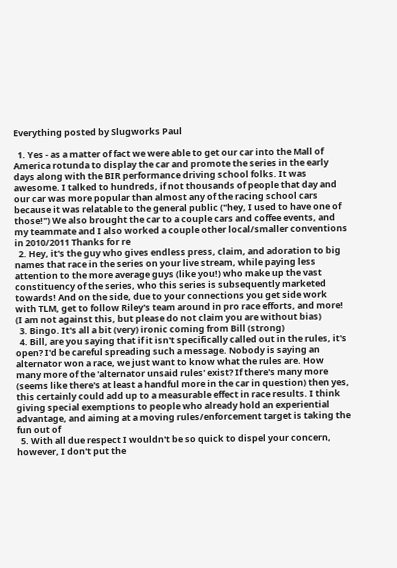Everything posted by Slugworks Paul

  1. Yes - as a matter of fact we were able to get our car into the Mall of America rotunda to display the car and promote the series in the early days along with the BIR performance driving school folks. It was awesome. I talked to hundreds, if not thousands of people that day and our car was more popular than almost any of the racing school cars because it was relatable to the general public ("hey, I used to have one of those!") We also brought the car to a couple cars and coffee events, and my teammate and I also worked a couple other local/smaller conventions in 2010/2011 Thanks for re
  2. Hey, it's the guy who gives endless press, claim, and adoration to big names that race in the series on your live stream, while paying less attention to the more average guys (like you!) who make up the vast constituency of the series, who this series is subsequently marketed towards! And on the side, due to your connections you get side work with TLM, get to follow Riley's team around in pro race efforts, and more! (I am not against this, but please do not claim you are without bias)
  3. Bingo. It's all a bit (very) ironic coming from Bill (strong)
  4. Bill, are you saying that if it isn't specifically called out in the rules, it's open? I'd be careful spreading such a message. Nobody is saying an alternator won a race, we just want to know what the rules are. How many more of the 'alternator unsaid rules' exist? If there's many more (seems like there's at least a handful more in the car in question) then yes, this certainly could add up to a measurable effect in race results. I think giving special exemptions to people who already hold an experiential advantage, and aiming at a moving rules/enforcement target is taking the fun out of
  5. With all due respect I wouldn't be so quick to dispel your concern, however, I don't put the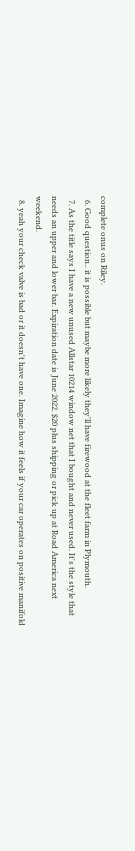complete onus on Riley.
  6. Good question.. it is possible but maybe more likely they'll have firewood at the fleet farm in Plymouth.
  7. As the title says I have a new unused Allstar 10214 window net that I bought and never used. It's the style that needs an upper and lower bar. Expiration date is June 2022. $20 plus shipping or pick up at Road America next weekend.
  8. yeah your check valve is bad or it doesn't have one. Imagine how it feels if your car operates on positive manifold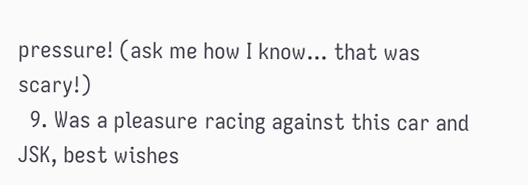pressure! (ask me how I know... that was scary!)
  9. Was a pleasure racing against this car and JSK, best wishes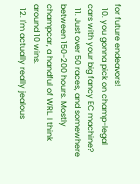for future endeavors!
  10. you gonna pick on champ-legal cars with your big fancy EC machine?
  11. Just over 50 races, and somewhere between 150-200 hours. Mostly champcar, a handful of WRL. I think around 10 wins.
  12. I'm actually really jealous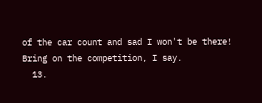of the car count and sad I won't be there! Bring on the competition, I say.
  13.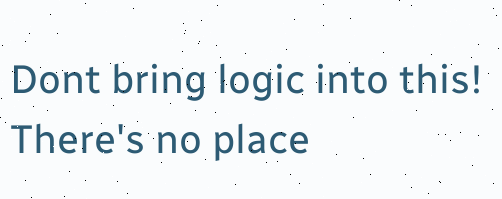Dont bring logic into this! There's no place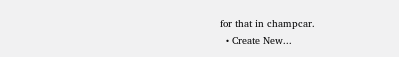for that in champcar.
  • Create New...